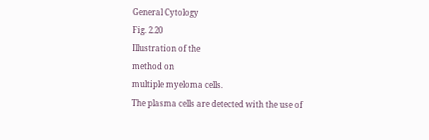General Cytology
Fig. 2.20
Illustration of the
method on
multiple myeloma cells.
The plasma cells are detected with the use of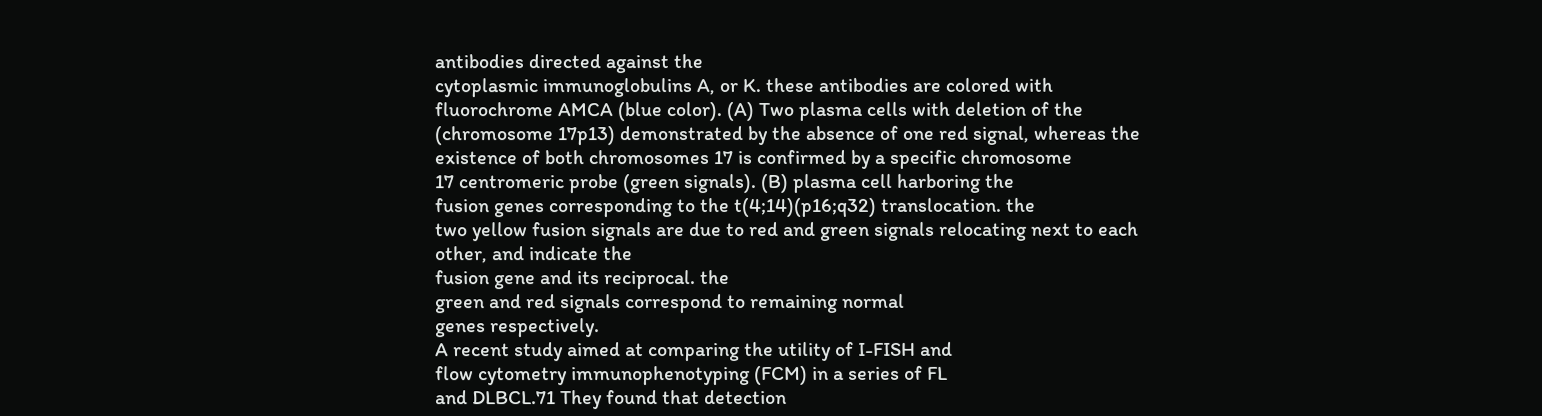antibodies directed against the
cytoplasmic immunoglobulins A, or K. these antibodies are colored with fluorochrome AMCA (blue color). (A) Two plasma cells with deletion of the
(chromosome 17p13) demonstrated by the absence of one red signal, whereas the existence of both chromosomes 17 is confirmed by a specific chromosome
17 centromeric probe (green signals). (B) plasma cell harboring the
fusion genes corresponding to the t(4;14)(p16;q32) translocation. the
two yellow fusion signals are due to red and green signals relocating next to each other, and indicate the
fusion gene and its reciprocal. the
green and red signals correspond to remaining normal
genes respectively.
A recent study aimed at comparing the utility of I-FISH and
flow cytometry immunophenotyping (FCM) in a series of FL
and DLBCL.71 They found that detection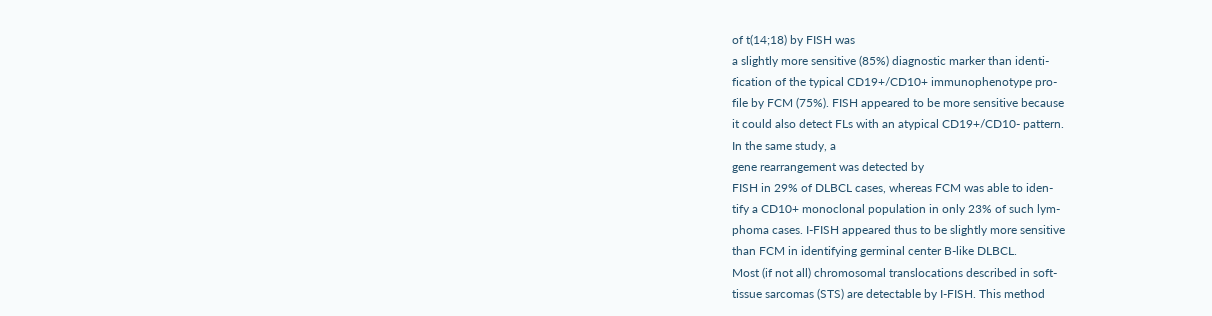of t(14;18) by FISH was
a slightly more sensitive (85%) diagnostic marker than identi-
fication of the typical CD19+/CD10+ immunophenotype pro-
file by FCM (75%). FISH appeared to be more sensitive because
it could also detect FLs with an atypical CD19+/CD10- pattern.
In the same study, a
gene rearrangement was detected by
FISH in 29% of DLBCL cases, whereas FCM was able to iden-
tify a CD10+ monoclonal population in only 23% of such lym-
phoma cases. I-FISH appeared thus to be slightly more sensitive
than FCM in identifying germinal center B-like DLBCL.
Most (if not all) chromosomal translocations described in soft-
tissue sarcomas (STS) are detectable by I-FISH. This method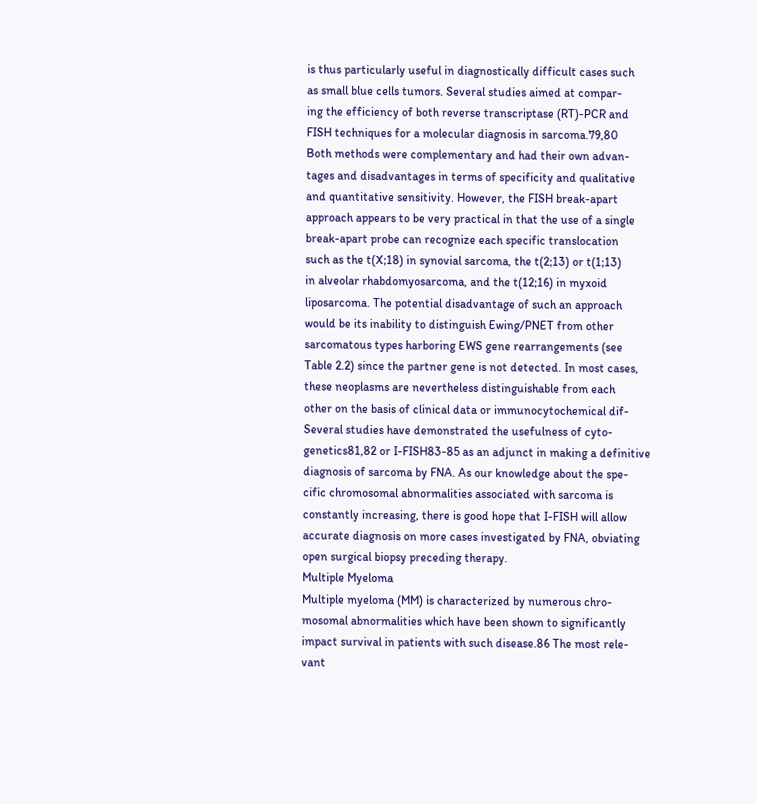is thus particularly useful in diagnostically difficult cases such
as small blue cells tumors. Several studies aimed at compar-
ing the efficiency of both reverse transcriptase (RT)-PCR and
FISH techniques for a molecular diagnosis in sarcoma.79,80
Both methods were complementary and had their own advan-
tages and disadvantages in terms of specificity and qualitative
and quantitative sensitivity. However, the FISH break-apart
approach appears to be very practical in that the use of a single
break-apart probe can recognize each specific translocation
such as the t(X;18) in synovial sarcoma, the t(2;13) or t(1;13)
in alveolar rhabdomyosarcoma, and the t(12;16) in myxoid
liposarcoma. The potential disadvantage of such an approach
would be its inability to distinguish Ewing/PNET from other
sarcomatous types harboring EWS gene rearrangements (see
Table 2.2) since the partner gene is not detected. In most cases,
these neoplasms are nevertheless distinguishable from each
other on the basis of clinical data or immunocytochemical dif-
Several studies have demonstrated the usefulness of cyto-
genetics81,82 or I-FISH83-85 as an adjunct in making a definitive
diagnosis of sarcoma by FNA. As our knowledge about the spe-
cific chromosomal abnormalities associated with sarcoma is
constantly increasing, there is good hope that I-FISH will allow
accurate diagnosis on more cases investigated by FNA, obviating
open surgical biopsy preceding therapy.
Multiple Myeloma
Multiple myeloma (MM) is characterized by numerous chro-
mosomal abnormalities which have been shown to significantly
impact survival in patients with such disease.86 The most rele-
vant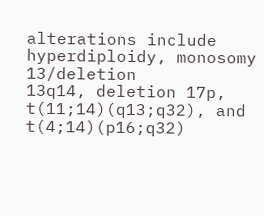alterations include hyperdiploidy, monosomy 13/deletion
13q14, deletion 17p, t(11;14)(q13;q32), and t(4;14)(p16;q32)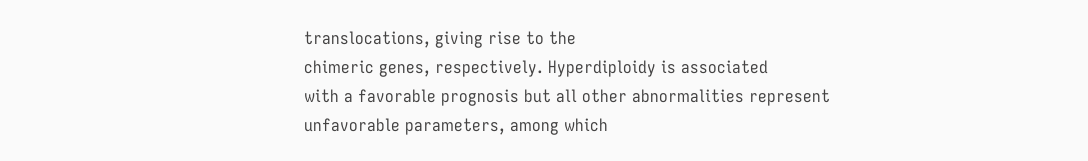translocations, giving rise to the
chimeric genes, respectively. Hyperdiploidy is associated
with a favorable prognosis but all other abnormalities represent
unfavorable parameters, among which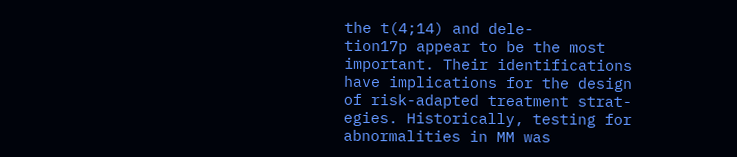the t(4;14) and dele-
tion17p appear to be the most important. Their identifications
have implications for the design of risk-adapted treatment strat-
egies. Historically, testing for abnormalities in MM was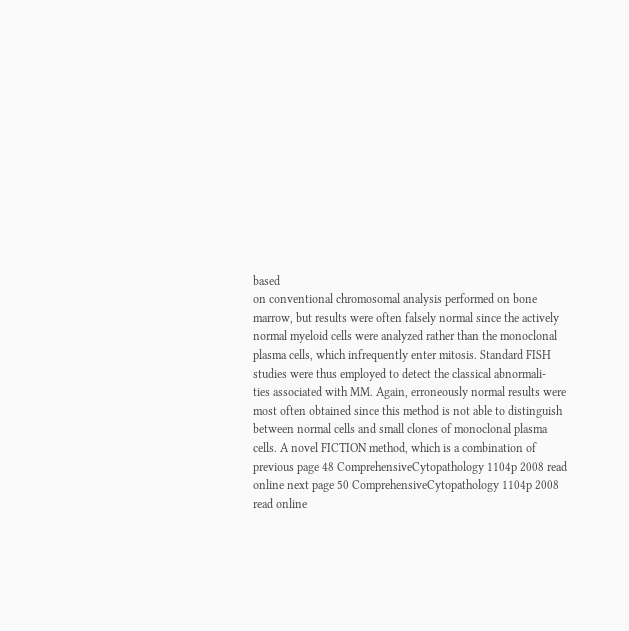based
on conventional chromosomal analysis performed on bone
marrow, but results were often falsely normal since the actively
normal myeloid cells were analyzed rather than the monoclonal
plasma cells, which infrequently enter mitosis. Standard FISH
studies were thus employed to detect the classical abnormali-
ties associated with MM. Again, erroneously normal results were
most often obtained since this method is not able to distinguish
between normal cells and small clones of monoclonal plasma
cells. A novel FICTION method, which is a combination of
previous page 48 ComprehensiveCytopathology 1104p 2008 read online next page 50 ComprehensiveCytopathology 1104p 2008 read online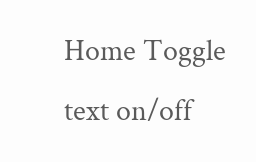Home Toggle text on/off